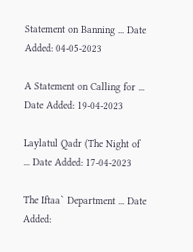Statement on Banning ... Date Added: 04-05-2023

A Statement on Calling for ... Date Added: 19-04-2023

Laylatul Qadr (The Night of ... Date Added: 17-04-2023

The Iftaa` Department ... Date Added: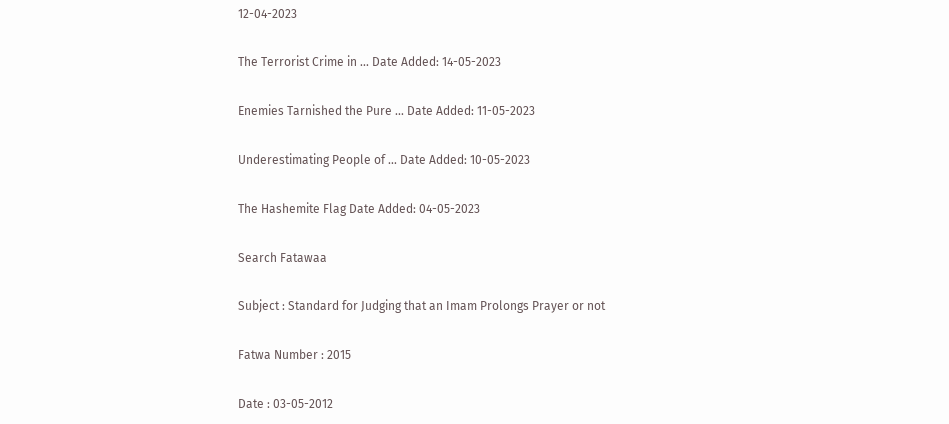12-04-2023

The Terrorist Crime in ... Date Added: 14-05-2023

Enemies Tarnished the Pure ... Date Added: 11-05-2023

Underestimating People of ... Date Added: 10-05-2023

The Hashemite Flag Date Added: 04-05-2023

Search Fatawaa

Subject : Standard for Judging that an Imam Prolongs Prayer or not

Fatwa Number : 2015

Date : 03-05-2012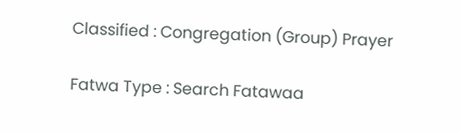Classified : Congregation (Group) Prayer

Fatwa Type : Search Fatawaa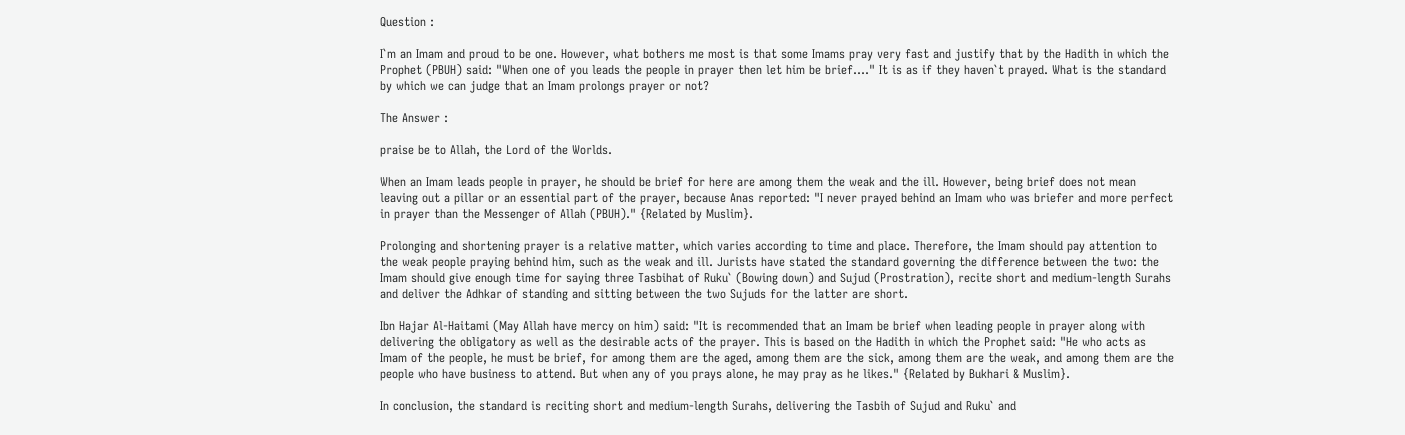Question :

I`m an Imam and proud to be one. However, what bothers me most is that some Imams pray very fast and justify that by the Hadith in which the Prophet (PBUH) said: "When one of you leads the people in prayer then let him be brief…." It is as if they haven`t prayed. What is the standard by which we can judge that an Imam prolongs prayer or not?

The Answer :

praise be to Allah, the Lord of the Worlds.

When an Imam leads people in prayer, he should be brief for here are among them the weak and the ill. However, being brief does not mean leaving out a pillar or an essential part of the prayer, because Anas reported: "I never prayed behind an Imam who was briefer and more perfect in prayer than the Messenger of Allah (PBUH)." {Related by Muslim}.

Prolonging and shortening prayer is a relative matter, which varies according to time and place. Therefore, the Imam should pay attention to the weak people praying behind him, such as the weak and ill. Jurists have stated the standard governing the difference between the two: the Imam should give enough time for saying three Tasbihat of Ruku` (Bowing down) and Sujud (Prostration), recite short and medium-length Surahs and deliver the Adhkar of standing and sitting between the two Sujuds for the latter are short.

Ibn Hajar Al-Haitami (May Allah have mercy on him) said: "It is recommended that an Imam be brief when leading people in prayer along with delivering the obligatory as well as the desirable acts of the prayer. This is based on the Hadith in which the Prophet said: "He who acts as Imam of the people, he must be brief, for among them are the aged, among them are the sick, among them are the weak, and among them are the people who have business to attend. But when any of you prays alone, he may pray as he likes." {Related by Bukhari & Muslim}.

In conclusion, the standard is reciting short and medium-length Surahs, delivering the Tasbih of Sujud and Ruku` and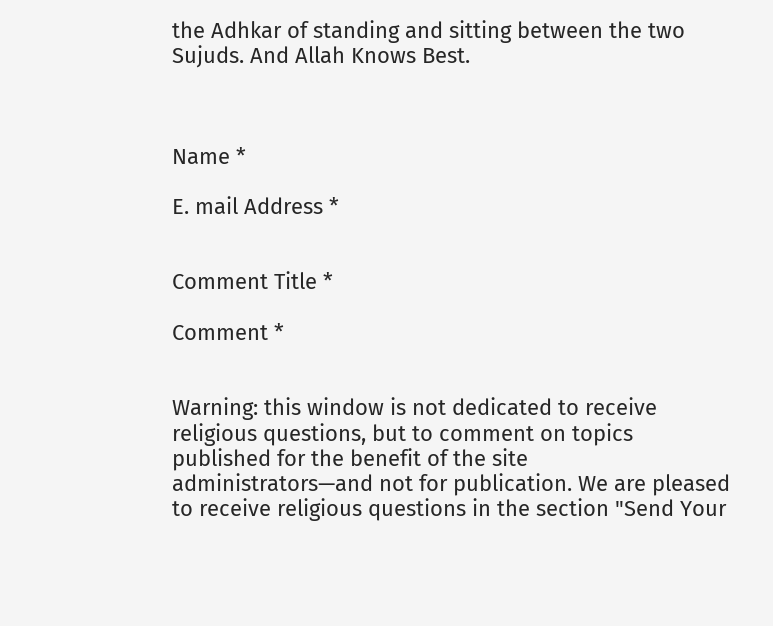the Adhkar of standing and sitting between the two Sujuds. And Allah Knows Best.



Name *

E. mail Address *


Comment Title *

Comment *


Warning: this window is not dedicated to receive religious questions, but to comment on topics published for the benefit of the site administrators—and not for publication. We are pleased to receive religious questions in the section "Send Your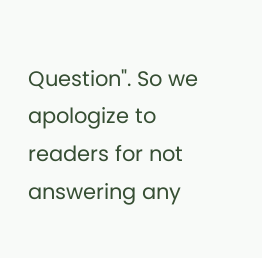Question". So we apologize to readers for not answering any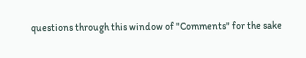questions through this window of "Comments" for the sake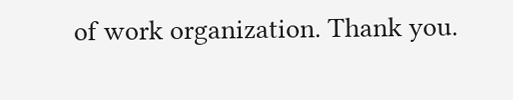of work organization. Thank you.